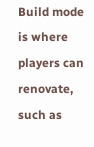Build mode is where players can renovate, such as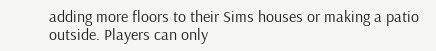adding more floors to their Sims houses or making a patio outside. Players can only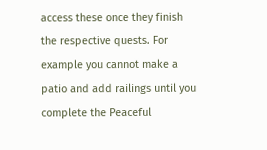access these once they finish the respective quests. For example you cannot make a patio and add railings until you complete the Peaceful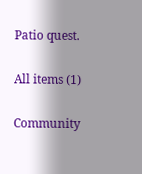Patio quest.

All items (1)

Community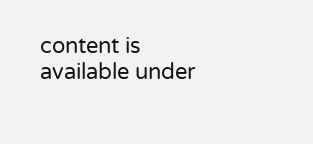content is available under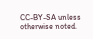CC-BY-SA unless otherwise noted.